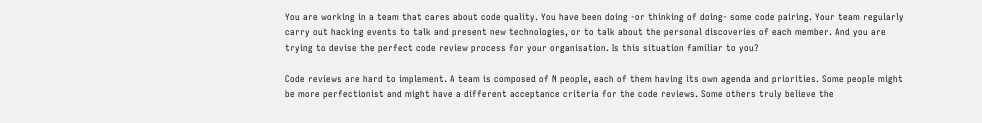You are working in a team that cares about code quality. You have been doing -or thinking of doing- some code pairing. Your team regularly carry out hacking events to talk and present new technologies, or to talk about the personal discoveries of each member. And you are trying to devise the perfect code review process for your organisation. Is this situation familiar to you?

Code reviews are hard to implement. A team is composed of N people, each of them having its own agenda and priorities. Some people might be more perfectionist and might have a different acceptance criteria for the code reviews. Some others truly believe the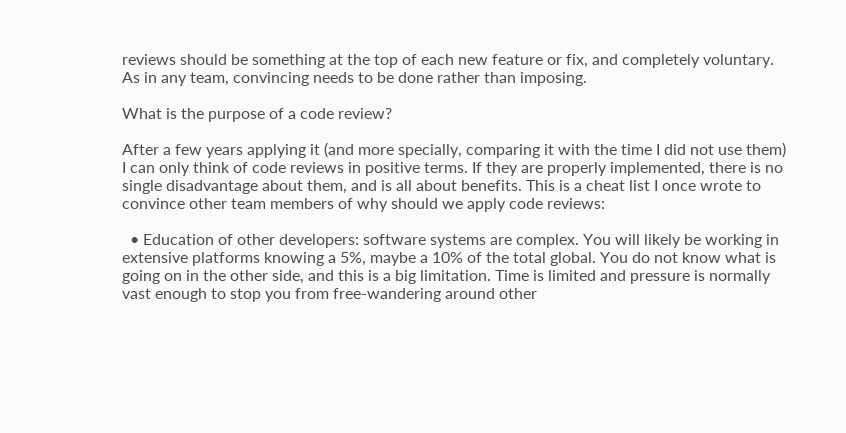reviews should be something at the top of each new feature or fix, and completely voluntary. As in any team, convincing needs to be done rather than imposing.

What is the purpose of a code review?

After a few years applying it (and more specially, comparing it with the time I did not use them) I can only think of code reviews in positive terms. If they are properly implemented, there is no single disadvantage about them, and is all about benefits. This is a cheat list I once wrote to convince other team members of why should we apply code reviews:

  • Education of other developers: software systems are complex. You will likely be working in extensive platforms knowing a 5%, maybe a 10% of the total global. You do not know what is going on in the other side, and this is a big limitation. Time is limited and pressure is normally vast enough to stop you from free-wandering around other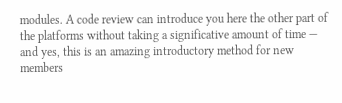modules. A code review can introduce you here the other part of the platforms without taking a significative amount of time — and yes, this is an amazing introductory method for new members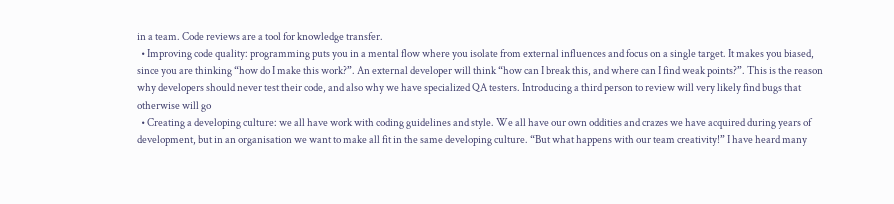in a team. Code reviews are a tool for knowledge transfer.
  • Improving code quality: programming puts you in a mental flow where you isolate from external influences and focus on a single target. It makes you biased, since you are thinking “how do I make this work?”. An external developer will think “how can I break this, and where can I find weak points?”. This is the reason why developers should never test their code, and also why we have specialized QA testers. Introducing a third person to review will very likely find bugs that otherwise will go
  • Creating a developing culture: we all have work with coding guidelines and style. We all have our own oddities and crazes we have acquired during years of development, but in an organisation we want to make all fit in the same developing culture. “But what happens with our team creativity!” I have heard many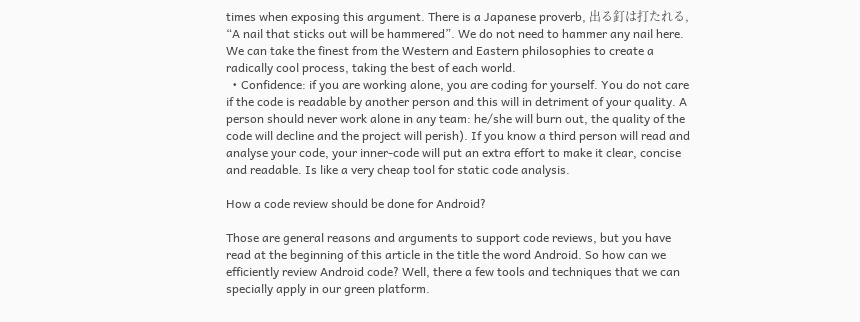times when exposing this argument. There is a Japanese proverb, 出る釘は打たれる, “A nail that sticks out will be hammered”. We do not need to hammer any nail here. We can take the finest from the Western and Eastern philosophies to create a radically cool process, taking the best of each world.
  • Confidence: if you are working alone, you are coding for yourself. You do not care if the code is readable by another person and this will in detriment of your quality. A person should never work alone in any team: he/she will burn out, the quality of the code will decline and the project will perish). If you know a third person will read and analyse your code, your inner-code will put an extra effort to make it clear, concise and readable. Is like a very cheap tool for static code analysis.

How a code review should be done for Android?

Those are general reasons and arguments to support code reviews, but you have read at the beginning of this article in the title the word Android. So how can we efficiently review Android code? Well, there a few tools and techniques that we can specially apply in our green platform.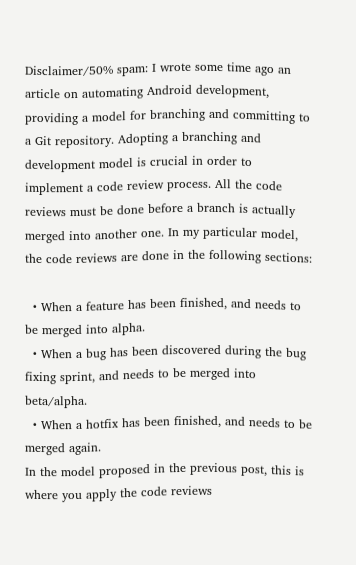Disclaimer/50% spam: I wrote some time ago an article on automating Android development, providing a model for branching and committing to a Git repository. Adopting a branching and development model is crucial in order to implement a code review process. All the code reviews must be done before a branch is actually merged into another one. In my particular model, the code reviews are done in the following sections:

  • When a feature has been finished, and needs to be merged into alpha.
  • When a bug has been discovered during the bug fixing sprint, and needs to be merged into beta/alpha.
  • When a hotfix has been finished, and needs to be merged again.
In the model proposed in the previous post, this is where you apply the code reviews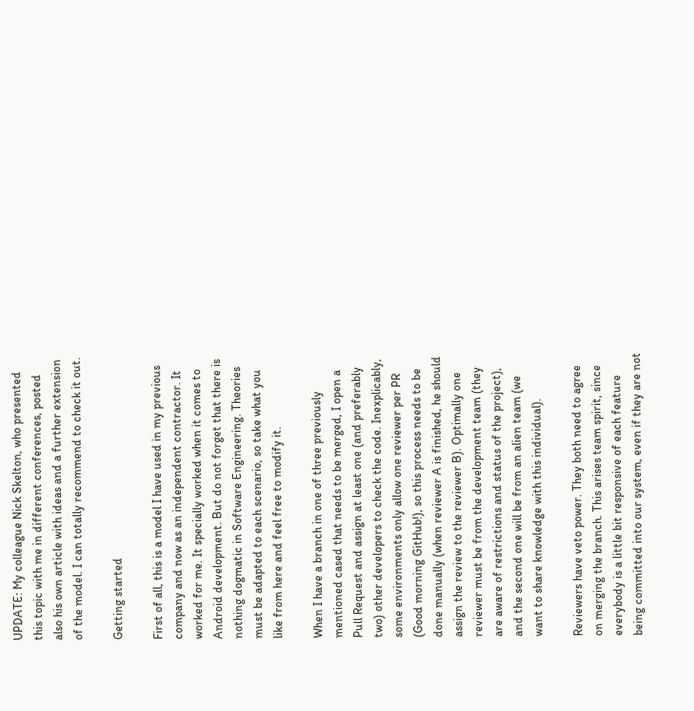UPDATE: My colleague Nick Skelton, who presented this topic with me in different conferences, posted also his own article with ideas and a further extension of the model. I can totally recommend to check it out.

Getting started

First of all, this is a model I have used in my previous company and now as an independent contractor. It worked for me. It specially worked when it comes to Android development. But do not forget that there is nothing dogmatic in Software Engineering. Theories must be adapted to each scenario, so take what you like from here and feel free to modify it.

When I have a branch in one of three previously mentioned cased that needs to be merged, I open a Pull Request and assign at least one (and preferably two) other developers to check the code. Inexplicably, some environments only allow one reviewer per PR (Good morning GitHub!), so this process needs to be done manually (when reviewer A is finished, he should assign the review to the reviewer B). Optimally one reviewer must be from the development team (they are aware of restrictions and status of the project), and the second one will be from an alien team (we want to share knowledge with this individual).

Reviewers have veto power. They both need to agree on merging the branch. This arises team spirit, since everybody is a little bit responsive of each feature being committed into our system, even if they are not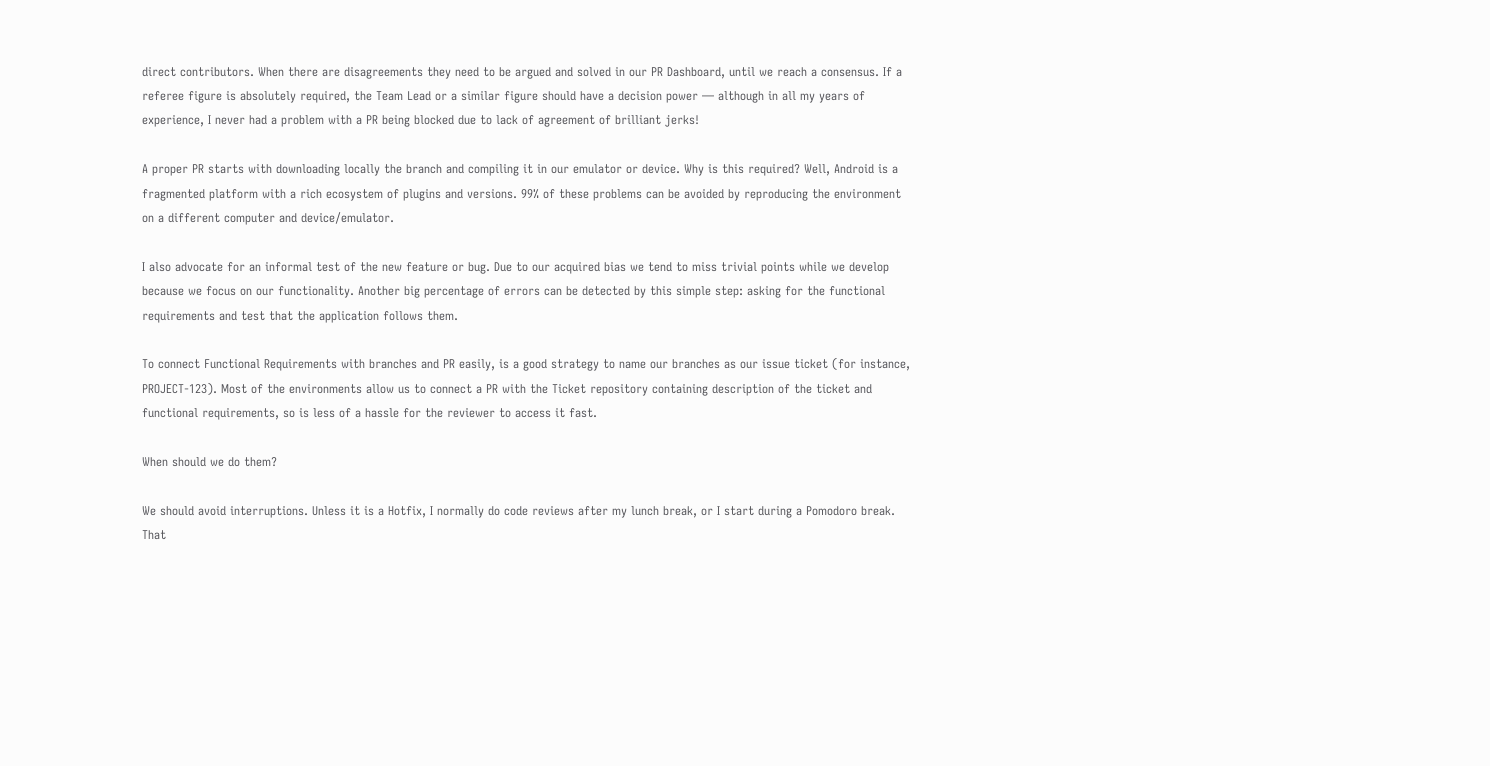direct contributors. When there are disagreements they need to be argued and solved in our PR Dashboard, until we reach a consensus. If a referee figure is absolutely required, the Team Lead or a similar figure should have a decision power — although in all my years of experience, I never had a problem with a PR being blocked due to lack of agreement of brilliant jerks!

A proper PR starts with downloading locally the branch and compiling it in our emulator or device. Why is this required? Well, Android is a fragmented platform with a rich ecosystem of plugins and versions. 99% of these problems can be avoided by reproducing the environment on a different computer and device/emulator.

I also advocate for an informal test of the new feature or bug. Due to our acquired bias we tend to miss trivial points while we develop because we focus on our functionality. Another big percentage of errors can be detected by this simple step: asking for the functional requirements and test that the application follows them.

To connect Functional Requirements with branches and PR easily, is a good strategy to name our branches as our issue ticket (for instance, PROJECT-123). Most of the environments allow us to connect a PR with the Ticket repository containing description of the ticket and functional requirements, so is less of a hassle for the reviewer to access it fast.

When should we do them?

We should avoid interruptions. Unless it is a Hotfix, I normally do code reviews after my lunch break, or I start during a Pomodoro break. That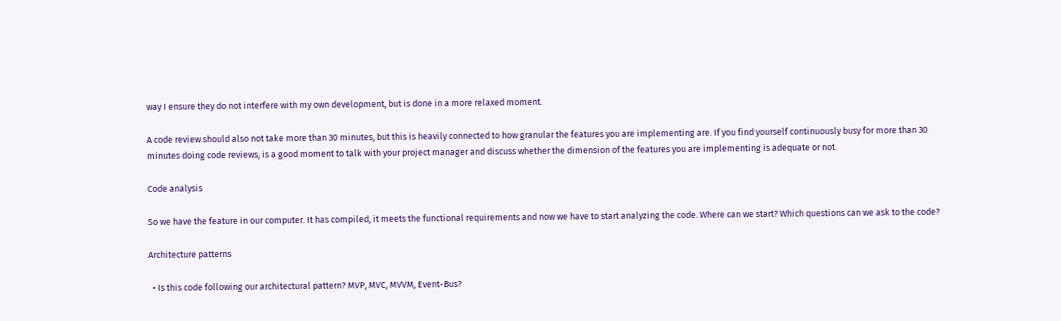way I ensure they do not interfere with my own development, but is done in a more relaxed moment.

A code review should also not take more than 30 minutes, but this is heavily connected to how granular the features you are implementing are. If you find yourself continuously busy for more than 30 minutes doing code reviews, is a good moment to talk with your project manager and discuss whether the dimension of the features you are implementing is adequate or not.

Code analysis

So we have the feature in our computer. It has compiled, it meets the functional requirements and now we have to start analyzing the code. Where can we start? Which questions can we ask to the code?

Architecture patterns

  • Is this code following our architectural pattern? MVP, MVC, MVVM, Event-Bus?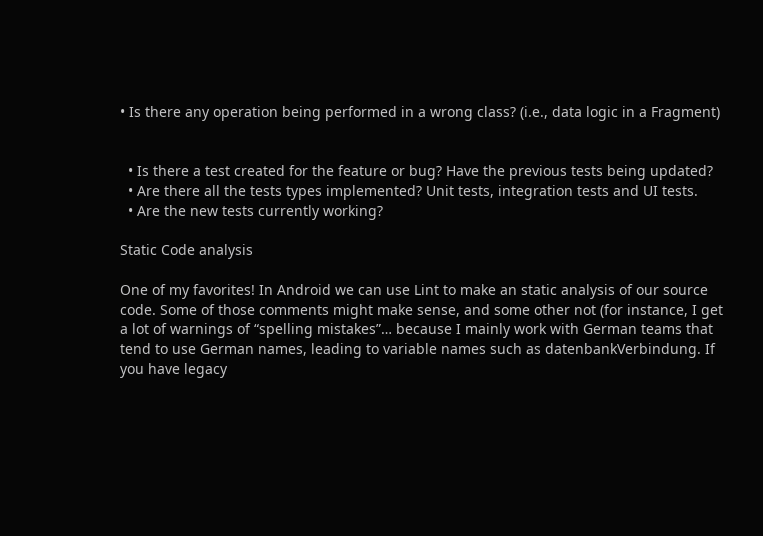• Is there any operation being performed in a wrong class? (i.e., data logic in a Fragment)


  • Is there a test created for the feature or bug? Have the previous tests being updated?
  • Are there all the tests types implemented? Unit tests, integration tests and UI tests.
  • Are the new tests currently working?

Static Code analysis

One of my favorites! In Android we can use Lint to make an static analysis of our source code. Some of those comments might make sense, and some other not (for instance, I get a lot of warnings of “spelling mistakes”… because I mainly work with German teams that tend to use German names, leading to variable names such as datenbankVerbindung. If you have legacy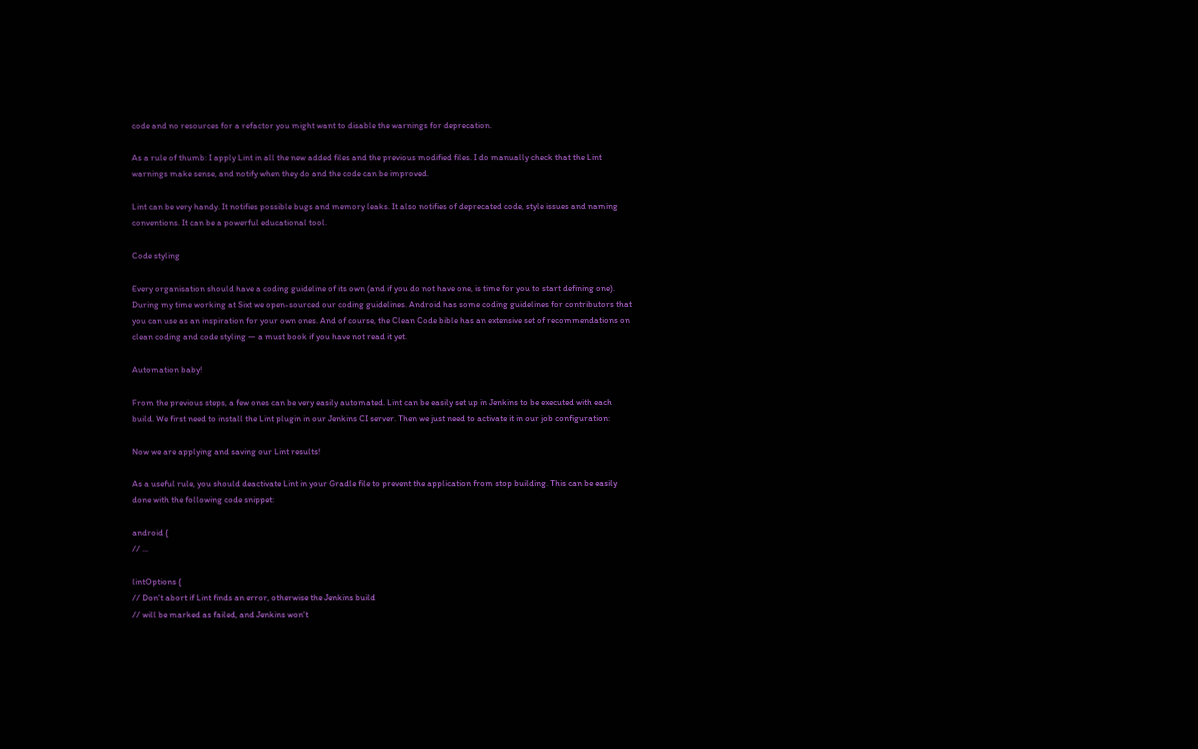code and no resources for a refactor you might want to disable the warnings for deprecation.

As a rule of thumb: I apply Lint in all the new added files and the previous modified files. I do manually check that the Lint warnings make sense, and notify when they do and the code can be improved.

Lint can be very handy. It notifies possible bugs and memory leaks. It also notifies of deprecated code, style issues and naming conventions. It can be a powerful educational tool.

Code styling

Every organisation should have a coding guideline of its own (and if you do not have one, is time for you to start defining one). During my time working at Sixt we open-sourced our coding guidelines. Android has some coding guidelines for contributors that you can use as an inspiration for your own ones. And of course, the Clean Code bible has an extensive set of recommendations on clean coding and code styling — a must book if you have not read it yet.

Automation baby!

From the previous steps, a few ones can be very easily automated. Lint can be easily set up in Jenkins to be executed with each build. We first need to install the Lint plugin in our Jenkins CI server. Then we just need to activate it in our job configuration:

Now we are applying and saving our Lint results!

As a useful rule, you should deactivate Lint in your Gradle file to prevent the application from stop building. This can be easily done with the following code snippet:

android {
// ...

lintOptions {
// Don't abort if Lint finds an error, otherwise the Jenkins build
// will be marked as failed, and Jenkins won't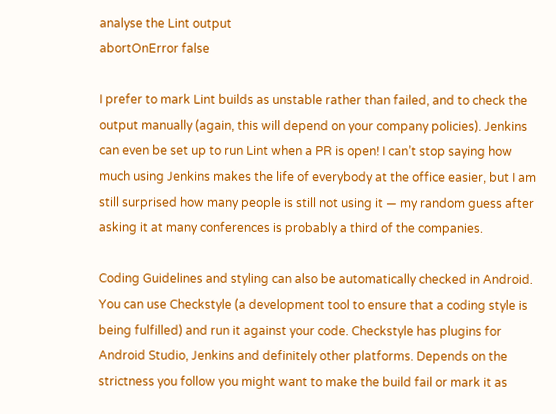analyse the Lint output
abortOnError false

I prefer to mark Lint builds as unstable rather than failed, and to check the output manually (again, this will depend on your company policies). Jenkins can even be set up to run Lint when a PR is open! I can’t stop saying how much using Jenkins makes the life of everybody at the office easier, but I am still surprised how many people is still not using it — my random guess after asking it at many conferences is probably a third of the companies.

Coding Guidelines and styling can also be automatically checked in Android. You can use Checkstyle (a development tool to ensure that a coding style is being fulfilled) and run it against your code. Checkstyle has plugins for Android Studio, Jenkins and definitely other platforms. Depends on the strictness you follow you might want to make the build fail or mark it as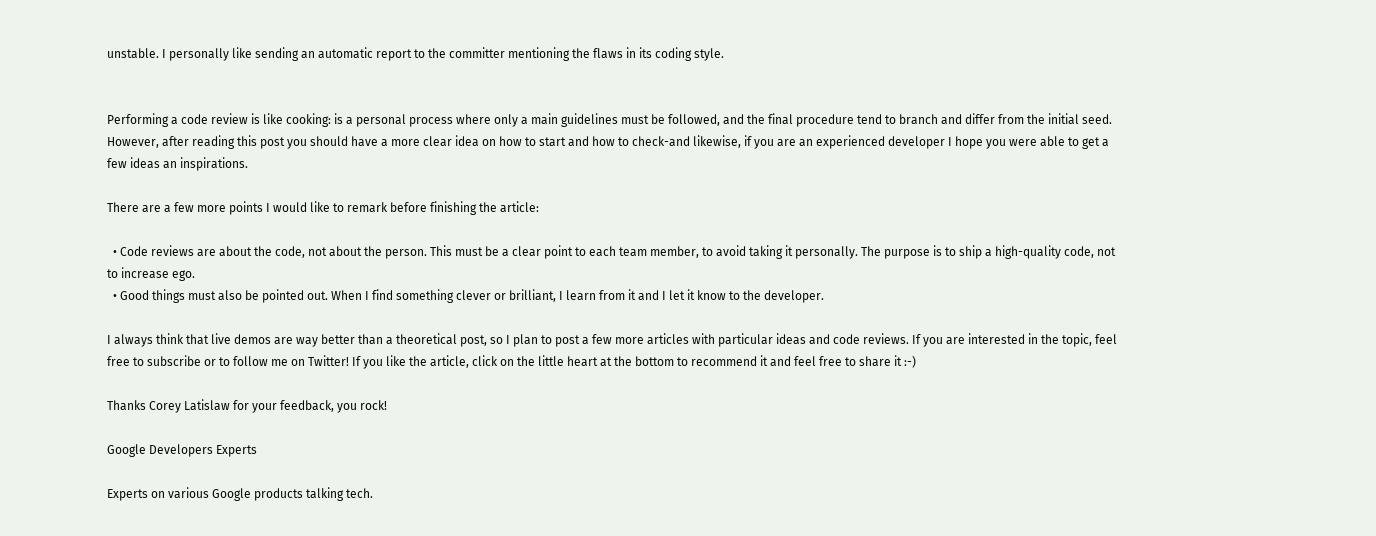unstable. I personally like sending an automatic report to the committer mentioning the flaws in its coding style.


Performing a code review is like cooking: is a personal process where only a main guidelines must be followed, and the final procedure tend to branch and differ from the initial seed. However, after reading this post you should have a more clear idea on how to start and how to check-and likewise, if you are an experienced developer I hope you were able to get a few ideas an inspirations.

There are a few more points I would like to remark before finishing the article:

  • Code reviews are about the code, not about the person. This must be a clear point to each team member, to avoid taking it personally. The purpose is to ship a high-quality code, not to increase ego.
  • Good things must also be pointed out. When I find something clever or brilliant, I learn from it and I let it know to the developer.

I always think that live demos are way better than a theoretical post, so I plan to post a few more articles with particular ideas and code reviews. If you are interested in the topic, feel free to subscribe or to follow me on Twitter! If you like the article, click on the little heart at the bottom to recommend it and feel free to share it :-)

Thanks Corey Latislaw for your feedback, you rock!

Google Developers Experts

Experts on various Google products talking tech.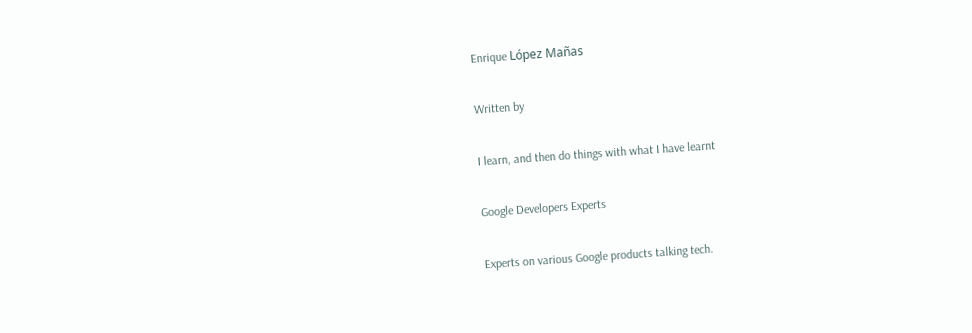Enrique López Mañas

Written by

I learn, and then do things with what I have learnt

Google Developers Experts

Experts on various Google products talking tech.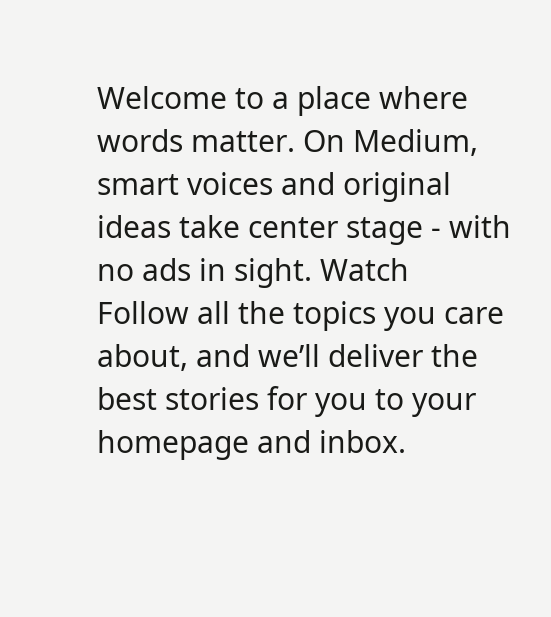Welcome to a place where words matter. On Medium, smart voices and original ideas take center stage - with no ads in sight. Watch
Follow all the topics you care about, and we’ll deliver the best stories for you to your homepage and inbox.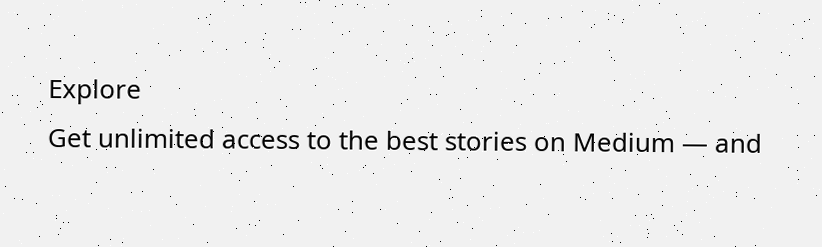Explore
Get unlimited access to the best stories on Medium — and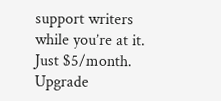support writers while you’re at it. Just $5/month. Upgrade